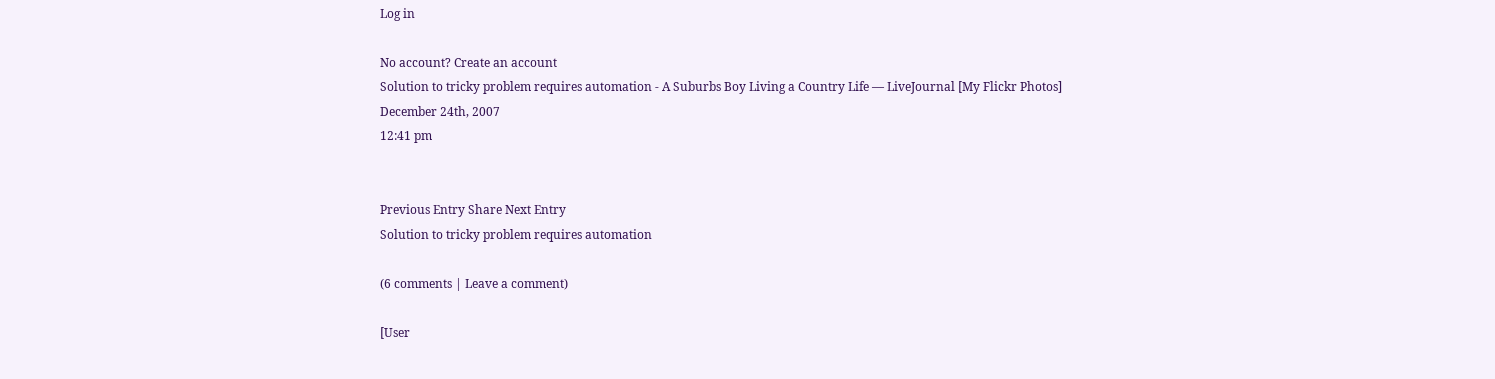Log in

No account? Create an account
Solution to tricky problem requires automation - A Suburbs Boy Living a Country Life — LiveJournal [My Flickr Photos]
December 24th, 2007
12:41 pm


Previous Entry Share Next Entry
Solution to tricky problem requires automation

(6 comments | Leave a comment)

[User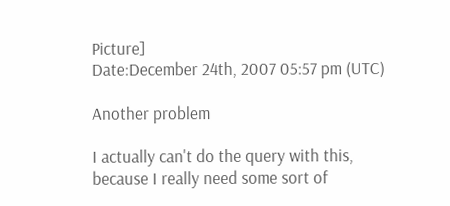Picture]
Date:December 24th, 2007 05:57 pm (UTC)

Another problem

I actually can't do the query with this, because I really need some sort of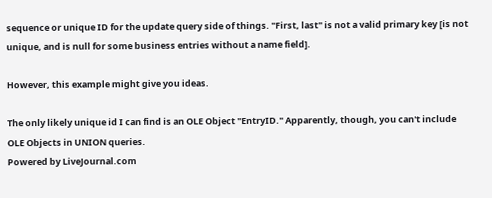sequence or unique ID for the update query side of things. "First, last" is not a valid primary key [is not unique, and is null for some business entries without a name field].

However, this example might give you ideas.

The only likely unique id I can find is an OLE Object "EntryID." Apparently, though, you can't include OLE Objects in UNION queries.
Powered by LiveJournal.com